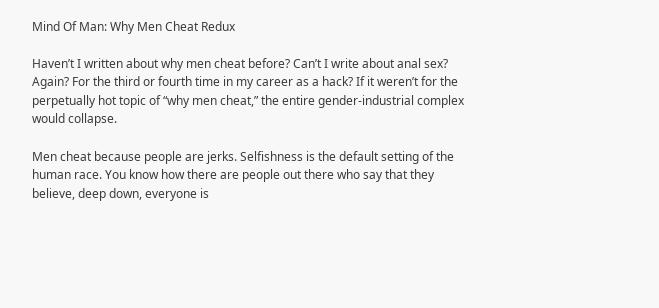Mind Of Man: Why Men Cheat Redux

Haven’t I written about why men cheat before? Can’t I write about anal sex? Again? For the third or fourth time in my career as a hack? If it weren’t for the perpetually hot topic of “why men cheat,” the entire gender-industrial complex would collapse.

Men cheat because people are jerks. Selfishness is the default setting of the human race. You know how there are people out there who say that they believe, deep down, everyone is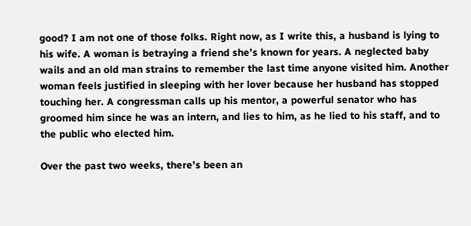good? I am not one of those folks. Right now, as I write this, a husband is lying to his wife. A woman is betraying a friend she’s known for years. A neglected baby wails and an old man strains to remember the last time anyone visited him. Another woman feels justified in sleeping with her lover because her husband has stopped touching her. A congressman calls up his mentor, a powerful senator who has groomed him since he was an intern, and lies to him, as he lied to his staff, and to the public who elected him.

Over the past two weeks, there’s been an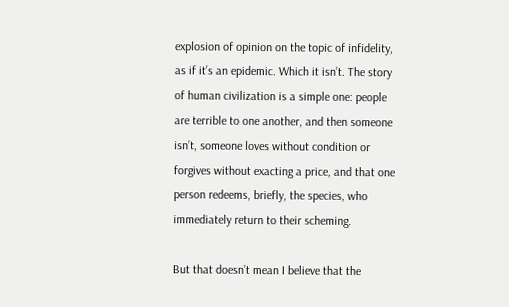explosion of opinion on the topic of infidelity, as if it’s an epidemic. Which it isn’t. The story of human civilization is a simple one: people are terrible to one another, and then someone isn’t, someone loves without condition or forgives without exacting a price, and that one person redeems, briefly, the species, who immediately return to their scheming.

But that doesn’t mean I believe that the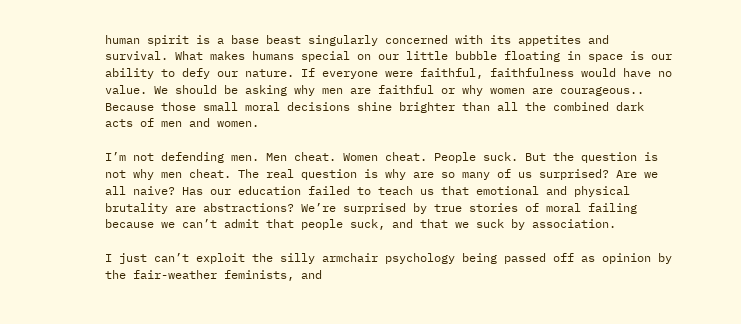human spirit is a base beast singularly concerned with its appetites and survival. What makes humans special on our little bubble floating in space is our ability to defy our nature. If everyone were faithful, faithfulness would have no value. We should be asking why men are faithful or why women are courageous.. Because those small moral decisions shine brighter than all the combined dark acts of men and women.

I’m not defending men. Men cheat. Women cheat. People suck. But the question is not why men cheat. The real question is why are so many of us surprised? Are we all naive? Has our education failed to teach us that emotional and physical brutality are abstractions? We’re surprised by true stories of moral failing because we can’t admit that people suck, and that we suck by association.

I just can’t exploit the silly armchair psychology being passed off as opinion by the fair-weather feminists, and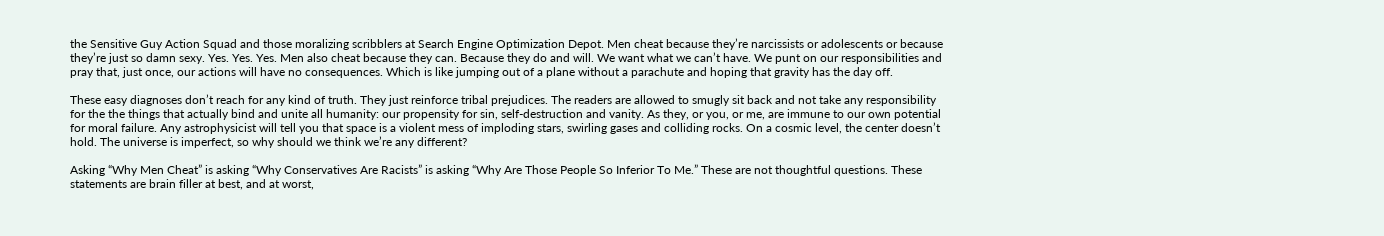the Sensitive Guy Action Squad and those moralizing scribblers at Search Engine Optimization Depot. Men cheat because they’re narcissists or adolescents or because they’re just so damn sexy. Yes. Yes. Yes. Men also cheat because they can. Because they do and will. We want what we can’t have. We punt on our responsibilities and pray that, just once, our actions will have no consequences. Which is like jumping out of a plane without a parachute and hoping that gravity has the day off.

These easy diagnoses don’t reach for any kind of truth. They just reinforce tribal prejudices. The readers are allowed to smugly sit back and not take any responsibility for the the things that actually bind and unite all humanity: our propensity for sin, self-destruction and vanity. As they, or you, or me, are immune to our own potential for moral failure. Any astrophysicist will tell you that space is a violent mess of imploding stars, swirling gases and colliding rocks. On a cosmic level, the center doesn’t hold. The universe is imperfect, so why should we think we’re any different?

Asking “Why Men Cheat” is asking “Why Conservatives Are Racists” is asking “Why Are Those People So Inferior To Me.” These are not thoughtful questions. These statements are brain filler at best, and at worst,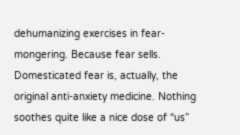dehumanizing exercises in fear-mongering. Because fear sells. Domesticated fear is, actually, the original anti-anxiety medicine. Nothing soothes quite like a nice dose of “us”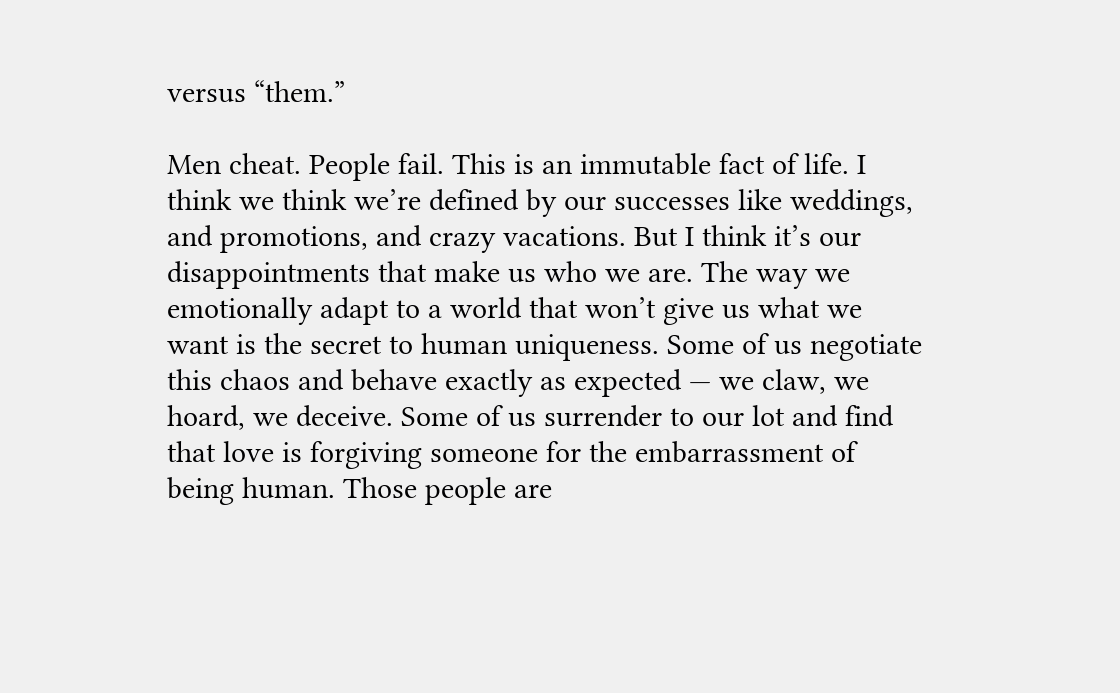versus “them.”

Men cheat. People fail. This is an immutable fact of life. I think we think we’re defined by our successes like weddings, and promotions, and crazy vacations. But I think it’s our disappointments that make us who we are. The way we emotionally adapt to a world that won’t give us what we want is the secret to human uniqueness. Some of us negotiate this chaos and behave exactly as expected — we claw, we hoard, we deceive. Some of us surrender to our lot and find that love is forgiving someone for the embarrassment of being human. Those people are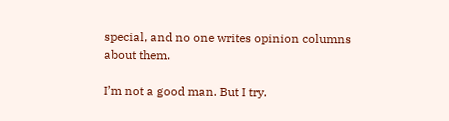special, and no one writes opinion columns about them.

I’m not a good man. But I try.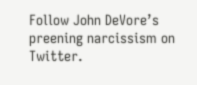Follow John DeVore’s preening narcissism on Twitter.